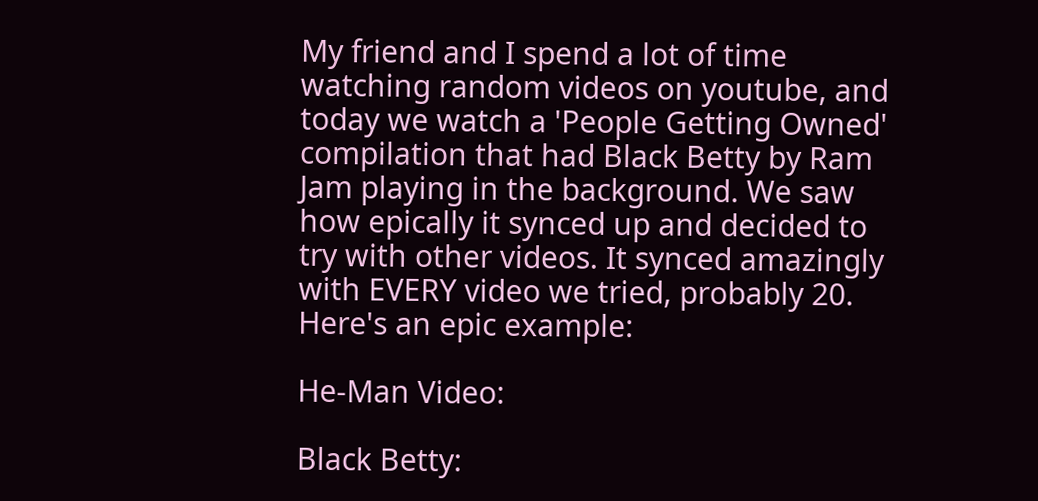My friend and I spend a lot of time watching random videos on youtube, and today we watch a 'People Getting Owned' compilation that had Black Betty by Ram Jam playing in the background. We saw how epically it synced up and decided to try with other videos. It synced amazingly with EVERY video we tried, probably 20. Here's an epic example:

He-Man Video:

Black Betty: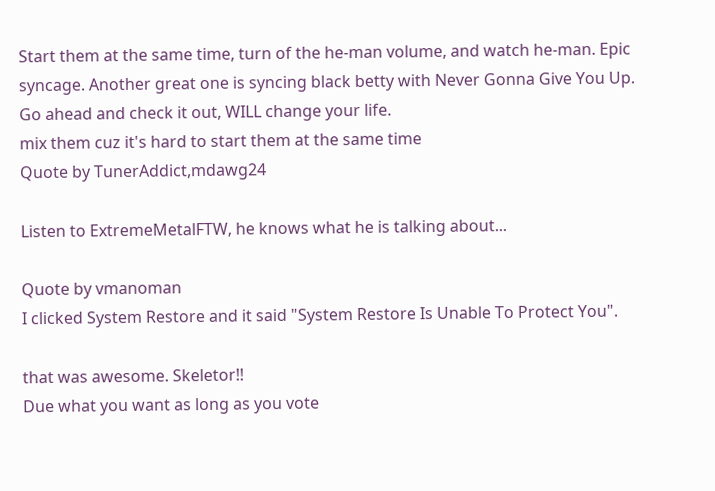Start them at the same time, turn of the he-man volume, and watch he-man. Epic syncage. Another great one is syncing black betty with Never Gonna Give You Up. Go ahead and check it out, WILL change your life.
mix them cuz it's hard to start them at the same time
Quote by TunerAddict,mdawg24

Listen to ExtremeMetalFTW, he knows what he is talking about...

Quote by vmanoman
I clicked System Restore and it said "System Restore Is Unable To Protect You".

that was awesome. Skeletor!!
Due what you want as long as you vote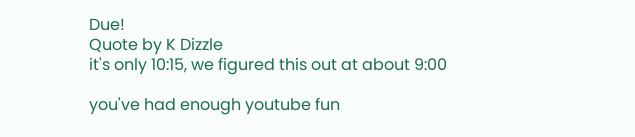Due!
Quote by K Dizzle
it's only 10:15, we figured this out at about 9:00

you've had enough youtube fun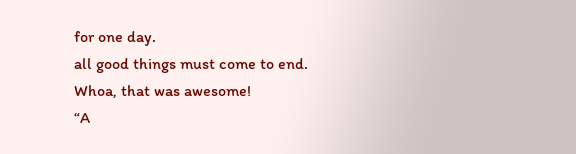for one day.
all good things must come to end.
Whoa, that was awesome!
“A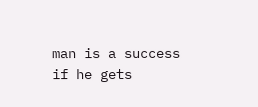man is a success if he gets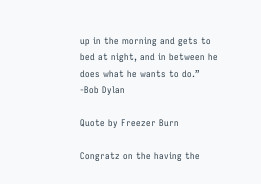up in the morning and gets to bed at night, and in between he does what he wants to do.”
-Bob Dylan

Quote by Freezer Burn

Congratz on the having the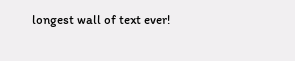longest wall of text ever!